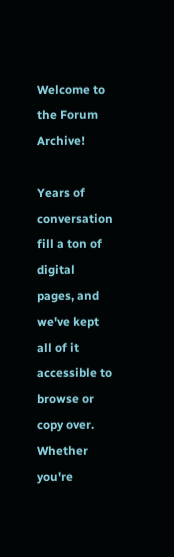Welcome to the Forum Archive!

Years of conversation fill a ton of digital pages, and we've kept all of it accessible to browse or copy over. Whether you're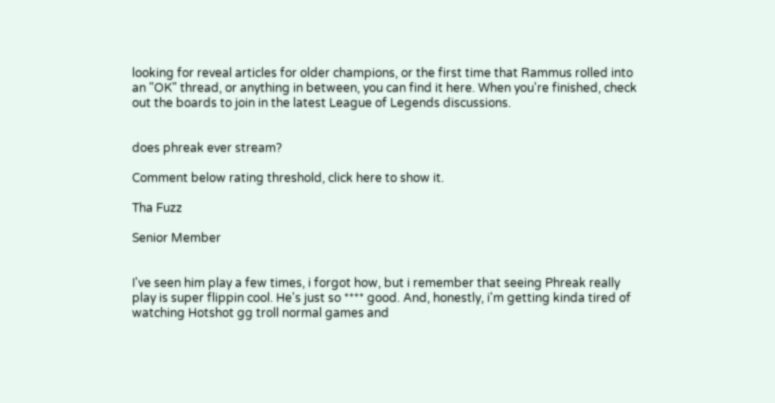looking for reveal articles for older champions, or the first time that Rammus rolled into an "OK" thread, or anything in between, you can find it here. When you're finished, check out the boards to join in the latest League of Legends discussions.


does phreak ever stream?

Comment below rating threshold, click here to show it.

Tha Fuzz

Senior Member


I've seen him play a few times, i forgot how, but i remember that seeing Phreak really play is super flippin cool. He's just so **** good. And, honestly, i'm getting kinda tired of watching Hotshot gg troll normal games and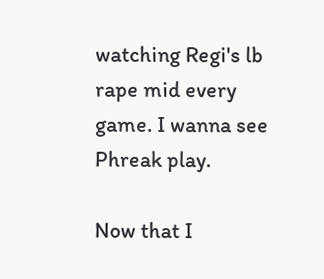watching Regi's lb rape mid every game. I wanna see Phreak play.

Now that I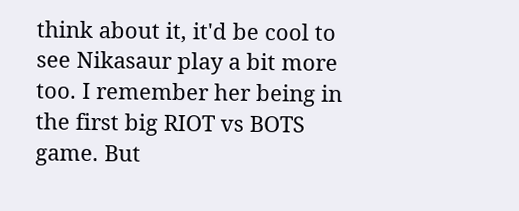think about it, it'd be cool to see Nikasaur play a bit more too. I remember her being in the first big RIOT vs BOTS game. But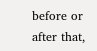before or after that,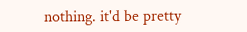nothing. it'd be pretty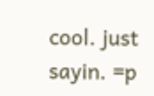cool. just sayin. =p